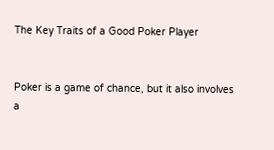The Key Traits of a Good Poker Player


Poker is a game of chance, but it also involves a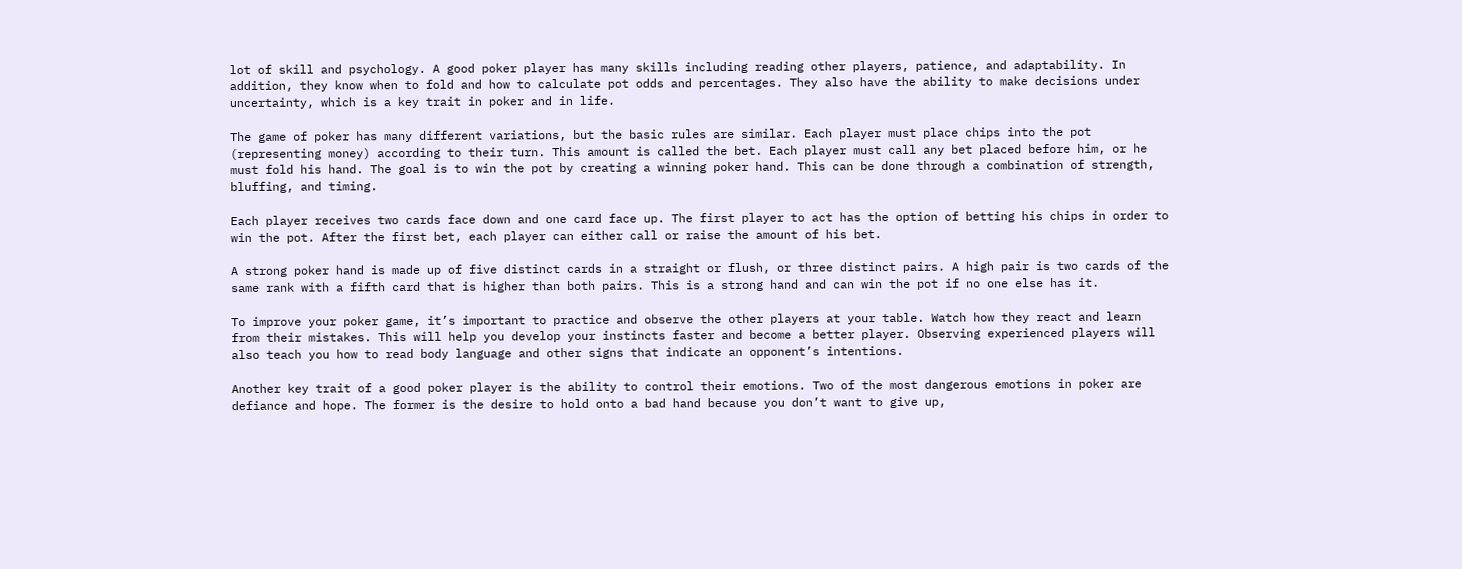lot of skill and psychology. A good poker player has many skills including reading other players, patience, and adaptability. In addition, they know when to fold and how to calculate pot odds and percentages. They also have the ability to make decisions under uncertainty, which is a key trait in poker and in life.

The game of poker has many different variations, but the basic rules are similar. Each player must place chips into the pot (representing money) according to their turn. This amount is called the bet. Each player must call any bet placed before him, or he must fold his hand. The goal is to win the pot by creating a winning poker hand. This can be done through a combination of strength, bluffing, and timing.

Each player receives two cards face down and one card face up. The first player to act has the option of betting his chips in order to win the pot. After the first bet, each player can either call or raise the amount of his bet.

A strong poker hand is made up of five distinct cards in a straight or flush, or three distinct pairs. A high pair is two cards of the same rank with a fifth card that is higher than both pairs. This is a strong hand and can win the pot if no one else has it.

To improve your poker game, it’s important to practice and observe the other players at your table. Watch how they react and learn from their mistakes. This will help you develop your instincts faster and become a better player. Observing experienced players will also teach you how to read body language and other signs that indicate an opponent’s intentions.

Another key trait of a good poker player is the ability to control their emotions. Two of the most dangerous emotions in poker are defiance and hope. The former is the desire to hold onto a bad hand because you don’t want to give up,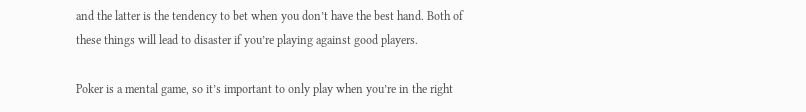and the latter is the tendency to bet when you don’t have the best hand. Both of these things will lead to disaster if you’re playing against good players.

Poker is a mental game, so it’s important to only play when you’re in the right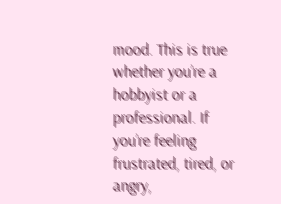mood. This is true whether you’re a hobbyist or a professional. If you’re feeling frustrated, tired, or angry,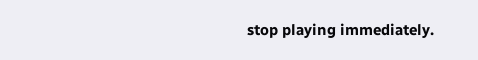stop playing immediately.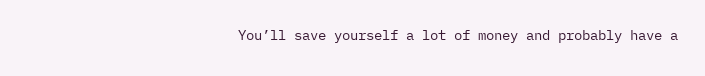You’ll save yourself a lot of money and probably have a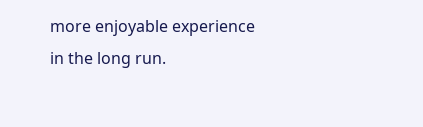more enjoyable experience in the long run.